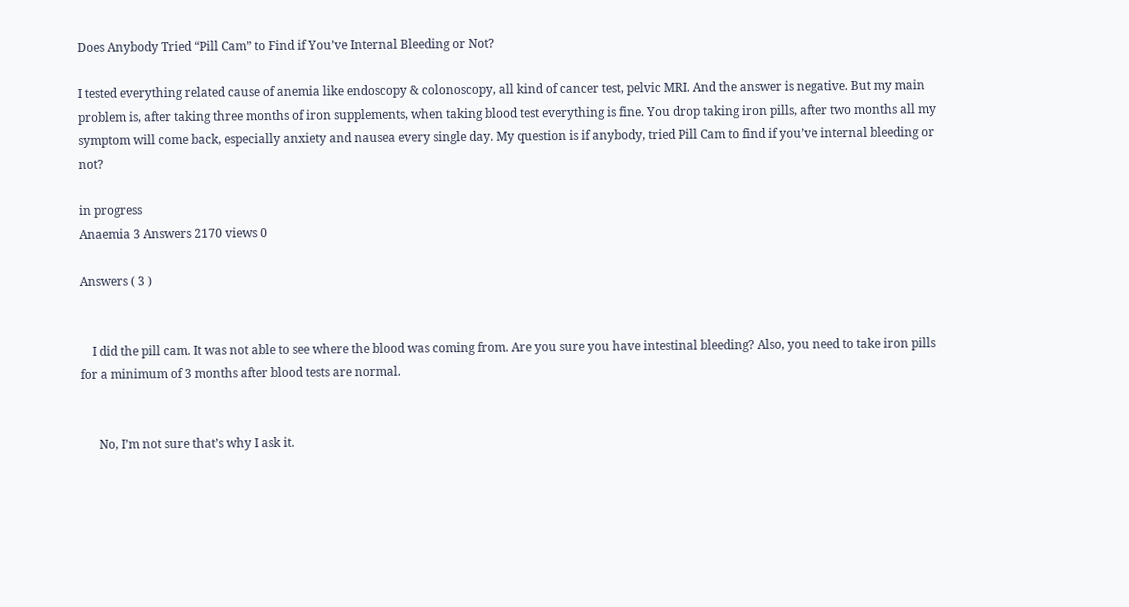Does Anybody Tried “Pill Cam” to Find if You’ve Internal Bleeding or Not?

I tested everything related cause of anemia like endoscopy & colonoscopy, all kind of cancer test, pelvic MRI. And the answer is negative. But my main problem is, after taking three months of iron supplements, when taking blood test everything is fine. You drop taking iron pills, after two months all my symptom will come back, especially anxiety and nausea every single day. My question is if anybody, tried Pill Cam to find if you’ve internal bleeding or not?

in progress
Anaemia 3 Answers 2170 views 0

Answers ( 3 )


    I did the pill cam. It was not able to see where the blood was coming from. Are you sure you have intestinal bleeding? Also, you need to take iron pills for a minimum of 3 months after blood tests are normal.


      No, I’m not sure that’s why I ask it.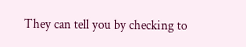They can tell you by checking to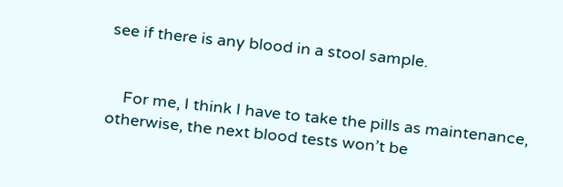see if there is any blood in a stool sample.


    For me, I think I have to take the pills as maintenance, otherwise, the next blood tests won’t be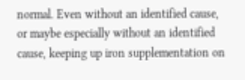normal. Even without an identified cause, or maybe especially without an identified cause, keeping up iron supplementation on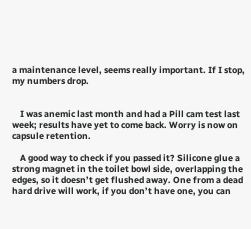a maintenance level, seems really important. If I stop, my numbers drop.


    I was anemic last month and had a Pill cam test last week; results have yet to come back. Worry is now on capsule retention.

    A good way to check if you passed it? Silicone glue a strong magnet in the toilet bowl side, overlapping the edges, so it doesn’t get flushed away. One from a dead hard drive will work, if you don’t have one, you can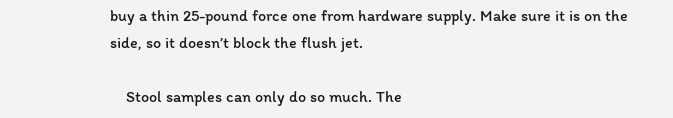buy a thin 25-pound force one from hardware supply. Make sure it is on the side, so it doesn’t block the flush jet.

    Stool samples can only do so much. The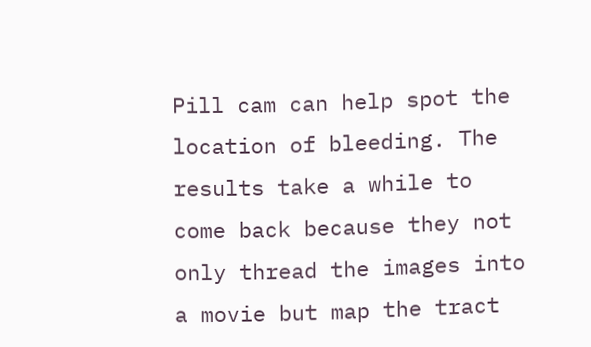Pill cam can help spot the location of bleeding. The results take a while to come back because they not only thread the images into a movie but map the tract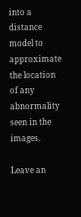into a distance model to approximate the location of any abnormality seen in the images.

Leave an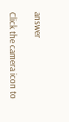answer

Click the camera icon to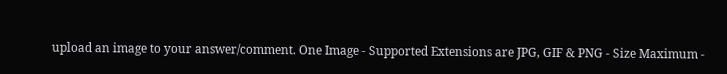upload an image to your answer/comment. One Image - Supported Extensions are JPG, GIF & PNG - Size Maximum -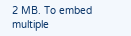2 MB. To embed multiple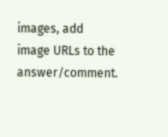images, add image URLs to the answer/comment.